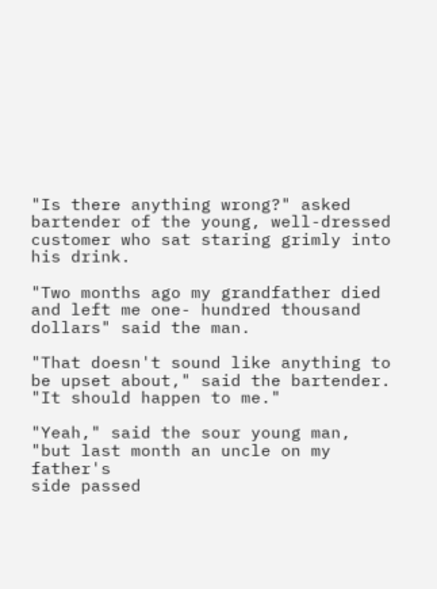"Is there anything wrong?" asked bartender of the young, well-dressed
customer who sat staring grimly into his drink.

"Two months ago my grandfather died and left me one- hundred thousand
dollars" said the man.

"That doesn't sound like anything to be upset about," said the bartender.
"It should happen to me."

"Yeah," said the sour young man, "but last month an uncle on my father's
side passed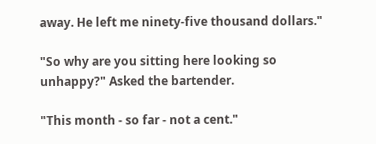away. He left me ninety-five thousand dollars."

"So why are you sitting here looking so unhappy?" Asked the bartender.

"This month - so far - not a cent."